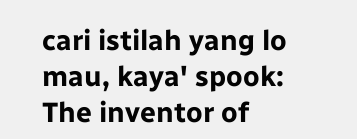cari istilah yang lo mau, kaya' spook:
The inventor of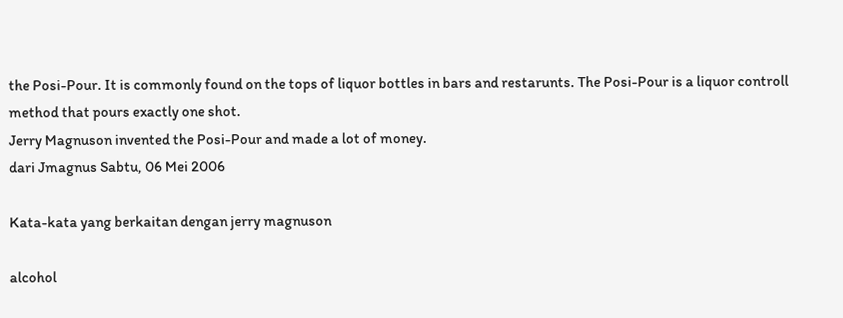the Posi-Pour. It is commonly found on the tops of liquor bottles in bars and restarunts. The Posi-Pour is a liquor controll method that pours exactly one shot.
Jerry Magnuson invented the Posi-Pour and made a lot of money.
dari Jmagnus Sabtu, 06 Mei 2006

Kata-kata yang berkaitan dengan jerry magnuson

alcohol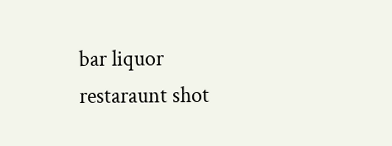bar liquor restaraunt shot